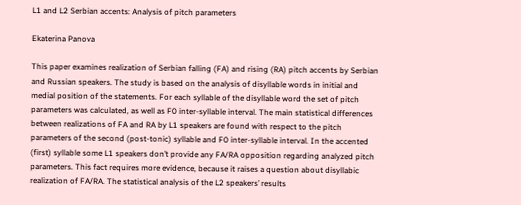L1 and L2 Serbian accents: Analysis of pitch parameters

Ekaterina Panova

This paper examines realization of Serbian falling (FA) and rising (RA) pitch accents by Serbian and Russian speakers. The study is based on the analysis of disyllable words in initial and medial position of the statements. For each syllable of the disyllable word the set of pitch parameters was calculated, as well as F0 inter-syllable interval. The main statistical differences between realizations of FA and RA by L1 speakers are found with respect to the pitch parameters of the second (post-tonic) syllable and F0 inter-syllable interval. In the accented (first) syllable some L1 speakers don’t provide any FA/RA opposition regarding analyzed pitch parameters. This fact requires more evidence, because it raises a question about disyllabic realization of FA/RA. The statistical analysis of the L2 speakers’ results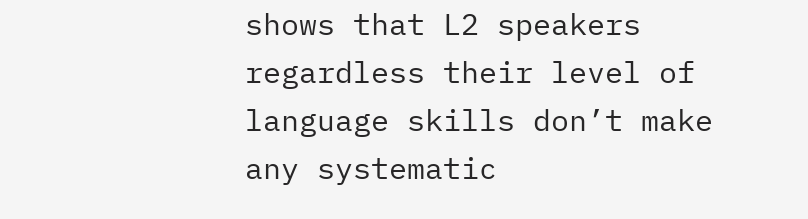shows that L2 speakers regardless their level of language skills don’t make any systematic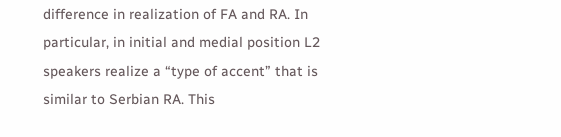difference in realization of FA and RA. In particular, in initial and medial position L2 speakers realize a “type of accent” that is similar to Serbian RA. This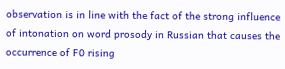observation is in line with the fact of the strong influence of intonation on word prosody in Russian that causes the occurrence of F0 rising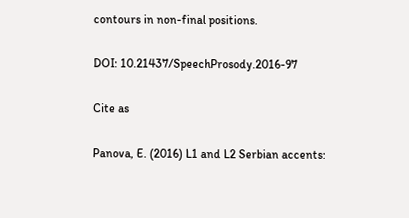contours in non-final positions.

DOI: 10.21437/SpeechProsody.2016-97

Cite as

Panova, E. (2016) L1 and L2 Serbian accents: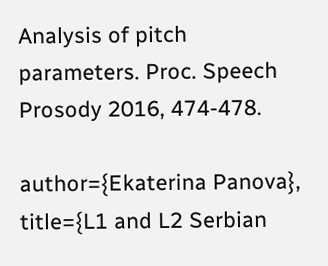Analysis of pitch parameters. Proc. Speech Prosody 2016, 474-478.

author={Ekaterina Panova},
title={L1 and L2 Serbian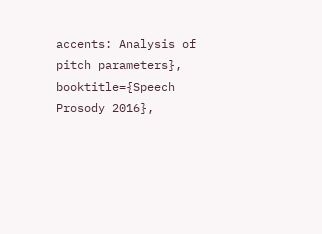accents: Analysis of pitch parameters},
booktitle={Speech Prosody 2016},